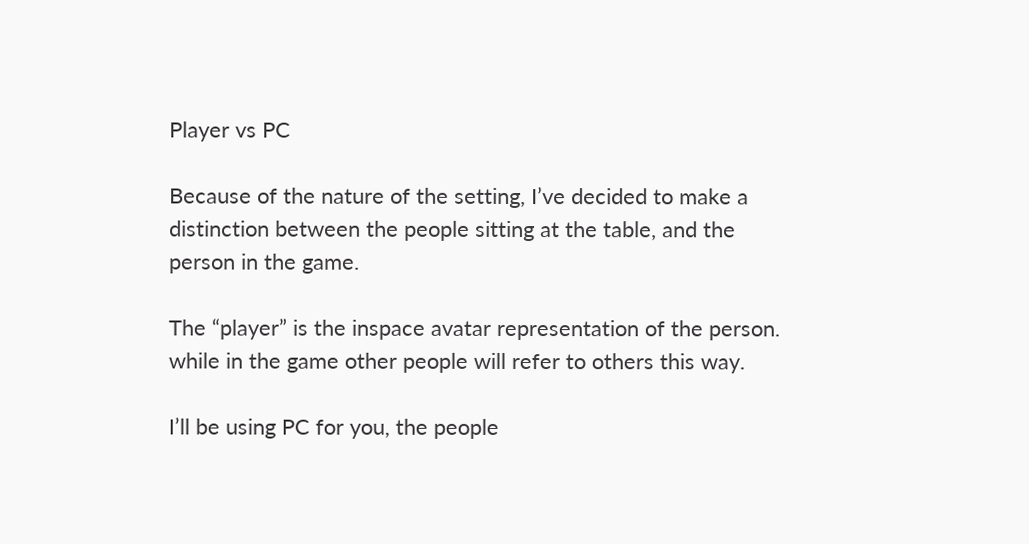Player vs PC

Because of the nature of the setting, I’ve decided to make a distinction between the people sitting at the table, and the person in the game.

The “player” is the inspace avatar representation of the person. while in the game other people will refer to others this way.

I’ll be using PC for you, the people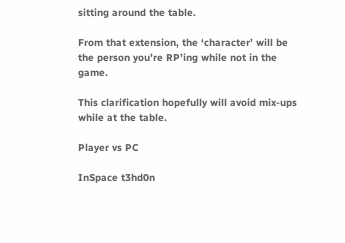sitting around the table.

From that extension, the ‘character’ will be the person you’re RP’ing while not in the game.

This clarification hopefully will avoid mix-ups while at the table.

Player vs PC

InSpace t3hd0n